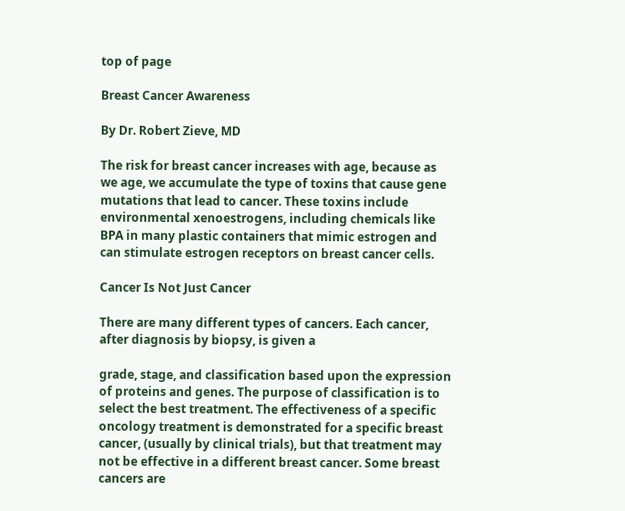top of page

Breast Cancer Awareness

By Dr. Robert Zieve, MD

The risk for breast cancer increases with age, because as we age, we accumulate the type of toxins that cause gene mutations that lead to cancer. These toxins include environmental xenoestrogens, including chemicals like BPA in many plastic containers that mimic estrogen and can stimulate estrogen receptors on breast cancer cells.

Cancer Is Not Just Cancer

There are many different types of cancers. Each cancer, after diagnosis by biopsy, is given a

grade, stage, and classification based upon the expression of proteins and genes. The purpose of classification is to select the best treatment. The effectiveness of a specific oncology treatment is demonstrated for a specific breast cancer, (usually by clinical trials), but that treatment may not be effective in a different breast cancer. Some breast cancers are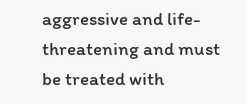aggressive and life-threatening and must be treated with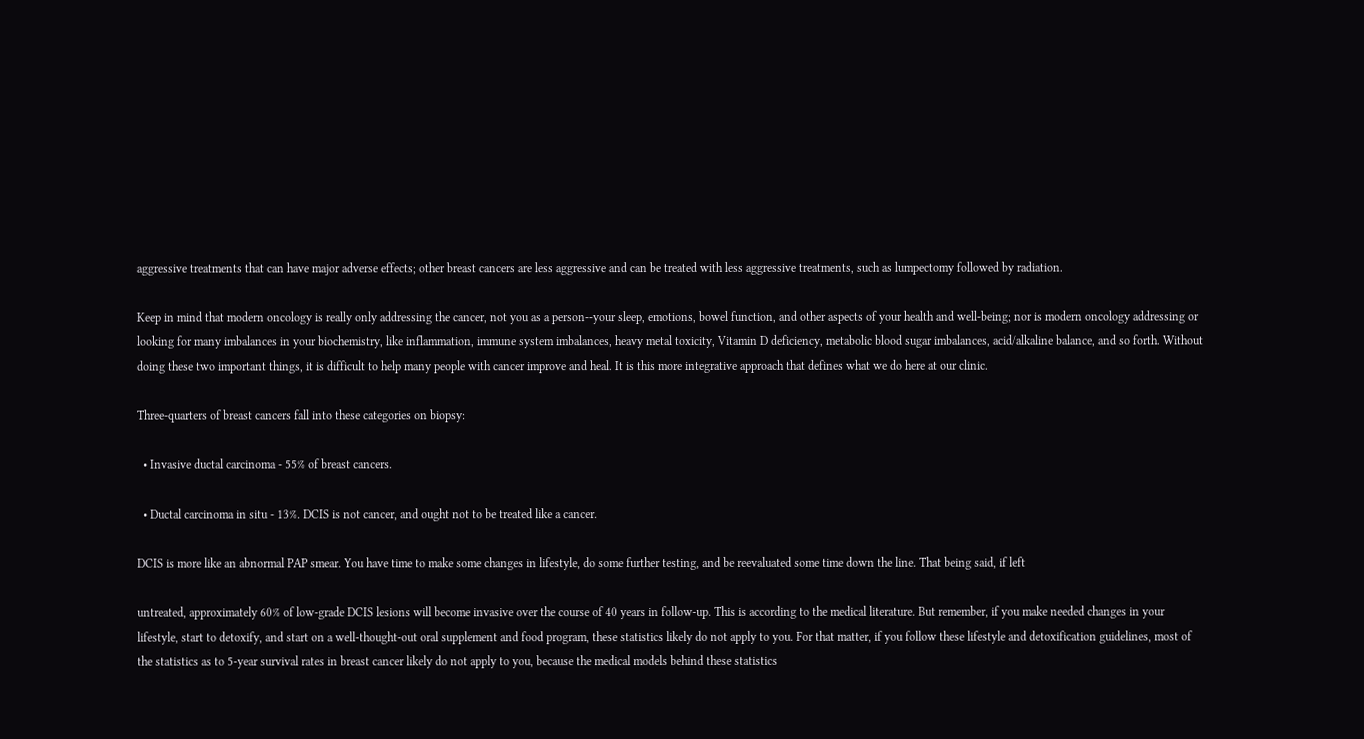aggressive treatments that can have major adverse effects; other breast cancers are less aggressive and can be treated with less aggressive treatments, such as lumpectomy followed by radiation.

Keep in mind that modern oncology is really only addressing the cancer, not you as a person--your sleep, emotions, bowel function, and other aspects of your health and well-being; nor is modern oncology addressing or looking for many imbalances in your biochemistry, like inflammation, immune system imbalances, heavy metal toxicity, Vitamin D deficiency, metabolic blood sugar imbalances, acid/alkaline balance, and so forth. Without doing these two important things, it is difficult to help many people with cancer improve and heal. It is this more integrative approach that defines what we do here at our clinic.

Three-quarters of breast cancers fall into these categories on biopsy:

  • Invasive ductal carcinoma - 55% of breast cancers.

  • Ductal carcinoma in situ - 13%. DCIS is not cancer, and ought not to be treated like a cancer.

DCIS is more like an abnormal PAP smear. You have time to make some changes in lifestyle, do some further testing, and be reevaluated some time down the line. That being said, if left

untreated, approximately 60% of low-grade DCIS lesions will become invasive over the course of 40 years in follow-up. This is according to the medical literature. But remember, if you make needed changes in your lifestyle, start to detoxify, and start on a well-thought-out oral supplement and food program, these statistics likely do not apply to you. For that matter, if you follow these lifestyle and detoxification guidelines, most of the statistics as to 5-year survival rates in breast cancer likely do not apply to you, because the medical models behind these statistics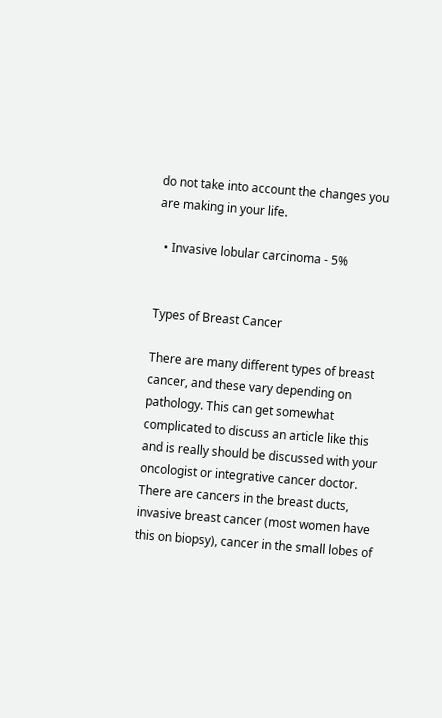do not take into account the changes you are making in your life.

  • Invasive lobular carcinoma - 5%


Types of Breast Cancer

There are many different types of breast cancer, and these vary depending on pathology. This can get somewhat complicated to discuss an article like this and is really should be discussed with your oncologist or integrative cancer doctor. There are cancers in the breast ducts, invasive breast cancer (most women have this on biopsy), cancer in the small lobes of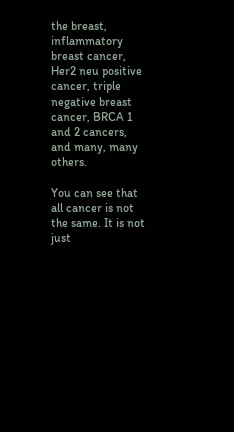the breast, inflammatory breast cancer, Her2 neu positive cancer, triple negative breast cancer, BRCA 1 and 2 cancers, and many, many others.

You can see that all cancer is not the same. It is not just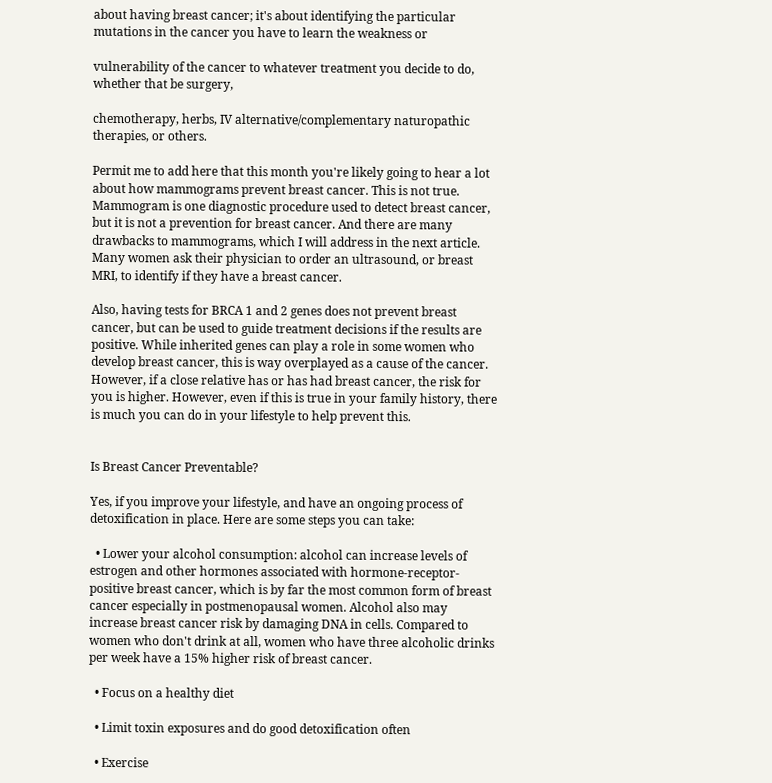about having breast cancer; it's about identifying the particular mutations in the cancer you have to learn the weakness or

vulnerability of the cancer to whatever treatment you decide to do, whether that be surgery,

chemotherapy, herbs, IV alternative/complementary naturopathic therapies, or others.

Permit me to add here that this month you're likely going to hear a lot about how mammograms prevent breast cancer. This is not true. Mammogram is one diagnostic procedure used to detect breast cancer, but it is not a prevention for breast cancer. And there are many drawbacks to mammograms, which I will address in the next article. Many women ask their physician to order an ultrasound, or breast MRI, to identify if they have a breast cancer.

Also, having tests for BRCA 1 and 2 genes does not prevent breast cancer, but can be used to guide treatment decisions if the results are positive. While inherited genes can play a role in some women who develop breast cancer, this is way overplayed as a cause of the cancer. However, if a close relative has or has had breast cancer, the risk for you is higher. However, even if this is true in your family history, there is much you can do in your lifestyle to help prevent this.


Is Breast Cancer Preventable?

Yes, if you improve your lifestyle, and have an ongoing process of detoxification in place. Here are some steps you can take:

  • Lower your alcohol consumption: alcohol can increase levels of estrogen and other hormones associated with hormone-receptor-positive breast cancer, which is by far the most common form of breast cancer especially in postmenopausal women. Alcohol also may increase breast cancer risk by damaging DNA in cells. Compared to women who don't drink at all, women who have three alcoholic drinks per week have a 15% higher risk of breast cancer.

  • Focus on a healthy diet

  • Limit toxin exposures and do good detoxification often

  • Exercise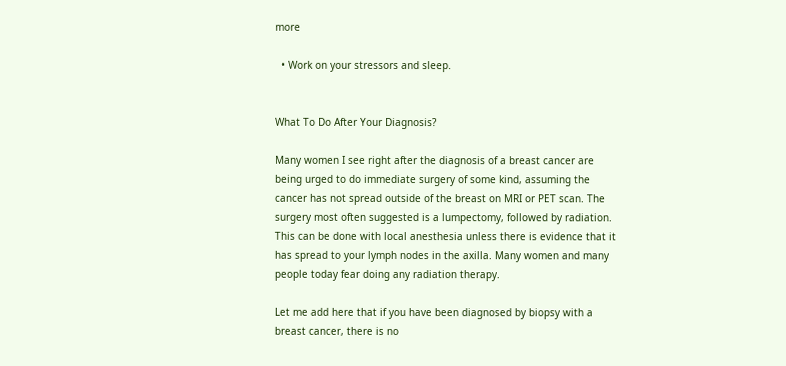more

  • Work on your stressors and sleep.


What To Do After Your Diagnosis?

Many women I see right after the diagnosis of a breast cancer are being urged to do immediate surgery of some kind, assuming the cancer has not spread outside of the breast on MRI or PET scan. The surgery most often suggested is a lumpectomy, followed by radiation. This can be done with local anesthesia unless there is evidence that it has spread to your lymph nodes in the axilla. Many women and many people today fear doing any radiation therapy.

Let me add here that if you have been diagnosed by biopsy with a breast cancer, there is no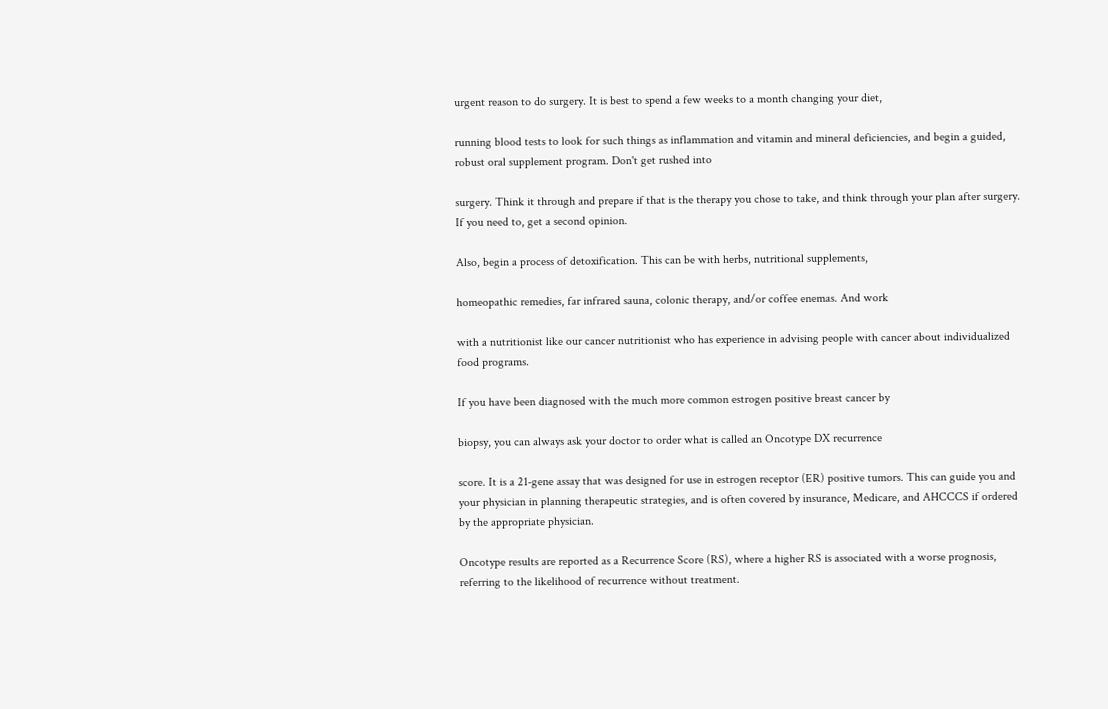urgent reason to do surgery. It is best to spend a few weeks to a month changing your diet,

running blood tests to look for such things as inflammation and vitamin and mineral deficiencies, and begin a guided, robust oral supplement program. Don't get rushed into

surgery. Think it through and prepare if that is the therapy you chose to take, and think through your plan after surgery. If you need to, get a second opinion.

Also, begin a process of detoxification. This can be with herbs, nutritional supplements,

homeopathic remedies, far infrared sauna, colonic therapy, and/or coffee enemas. And work

with a nutritionist like our cancer nutritionist who has experience in advising people with cancer about individualized food programs.

If you have been diagnosed with the much more common estrogen positive breast cancer by

biopsy, you can always ask your doctor to order what is called an Oncotype DX recurrence

score. It is a 21-gene assay that was designed for use in estrogen receptor (ER) positive tumors. This can guide you and your physician in planning therapeutic strategies, and is often covered by insurance, Medicare, and AHCCCS if ordered by the appropriate physician.

Oncotype results are reported as a Recurrence Score (RS), where a higher RS is associated with a worse prognosis, referring to the likelihood of recurrence without treatment.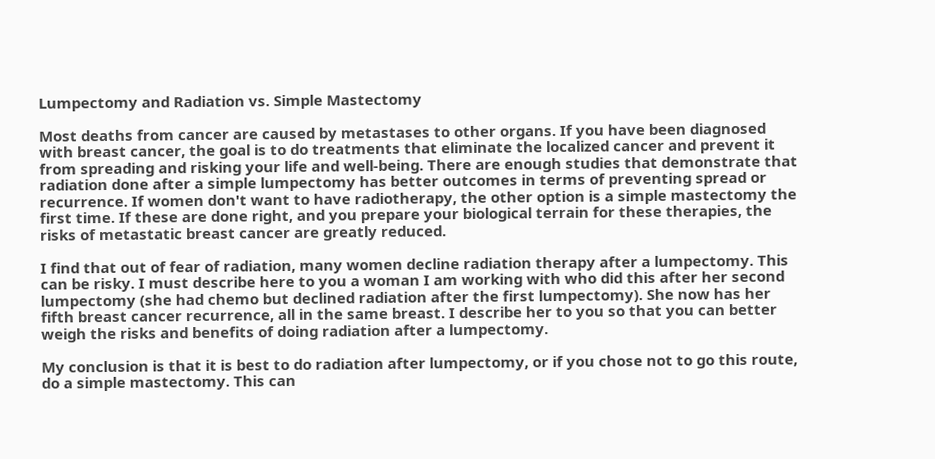Lumpectomy and Radiation vs. Simple Mastectomy

Most deaths from cancer are caused by metastases to other organs. If you have been diagnosed with breast cancer, the goal is to do treatments that eliminate the localized cancer and prevent it from spreading and risking your life and well-being. There are enough studies that demonstrate that radiation done after a simple lumpectomy has better outcomes in terms of preventing spread or recurrence. If women don't want to have radiotherapy, the other option is a simple mastectomy the first time. If these are done right, and you prepare your biological terrain for these therapies, the risks of metastatic breast cancer are greatly reduced.

I find that out of fear of radiation, many women decline radiation therapy after a lumpectomy. This can be risky. I must describe here to you a woman I am working with who did this after her second lumpectomy (she had chemo but declined radiation after the first lumpectomy). She now has her fifth breast cancer recurrence, all in the same breast. I describe her to you so that you can better weigh the risks and benefits of doing radiation after a lumpectomy.

My conclusion is that it is best to do radiation after lumpectomy, or if you chose not to go this route, do a simple mastectomy. This can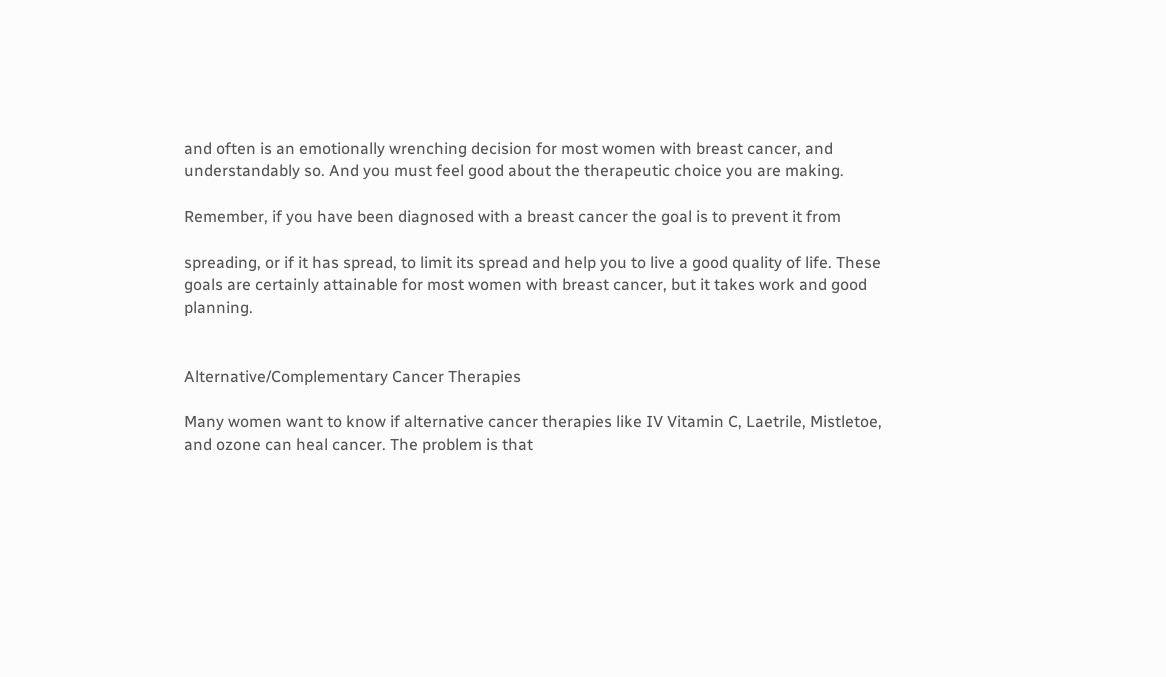and often is an emotionally wrenching decision for most women with breast cancer, and understandably so. And you must feel good about the therapeutic choice you are making.

Remember, if you have been diagnosed with a breast cancer the goal is to prevent it from

spreading, or if it has spread, to limit its spread and help you to live a good quality of life. These goals are certainly attainable for most women with breast cancer, but it takes work and good planning.


Alternative/Complementary Cancer Therapies

Many women want to know if alternative cancer therapies like IV Vitamin C, Laetrile, Mistletoe, and ozone can heal cancer. The problem is that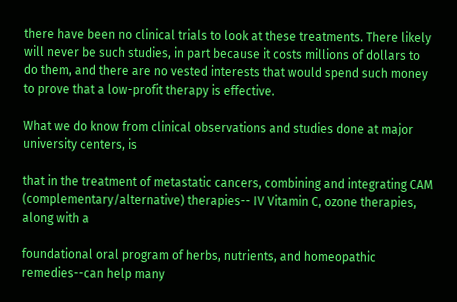there have been no clinical trials to look at these treatments. There likely will never be such studies, in part because it costs millions of dollars to do them, and there are no vested interests that would spend such money to prove that a low-profit therapy is effective.

What we do know from clinical observations and studies done at major university centers, is

that in the treatment of metastatic cancers, combining and integrating CAM (complementary/alternative) therapies-- IV Vitamin C, ozone therapies, along with a

foundational oral program of herbs, nutrients, and homeopathic remedies--can help many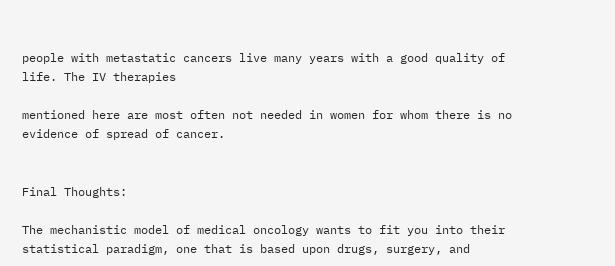people with metastatic cancers live many years with a good quality of life. The IV therapies

mentioned here are most often not needed in women for whom there is no evidence of spread of cancer.


Final Thoughts:

The mechanistic model of medical oncology wants to fit you into their statistical paradigm, one that is based upon drugs, surgery, and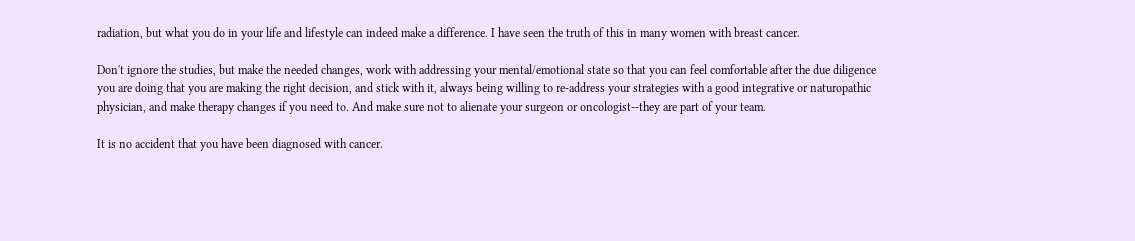radiation, but what you do in your life and lifestyle can indeed make a difference. I have seen the truth of this in many women with breast cancer.

Don't ignore the studies, but make the needed changes, work with addressing your mental/emotional state so that you can feel comfortable after the due diligence you are doing that you are making the right decision, and stick with it, always being willing to re-address your strategies with a good integrative or naturopathic physician, and make therapy changes if you need to. And make sure not to alienate your surgeon or oncologist--they are part of your team.

It is no accident that you have been diagnosed with cancer.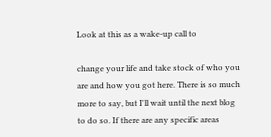Look at this as a wake-up call to

change your life and take stock of who you are and how you got here. There is so much more to say, but I'll wait until the next blog to do so. If there are any specific areas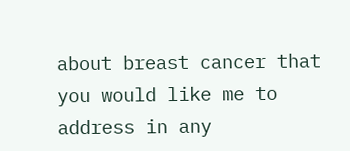about breast cancer that you would like me to address in any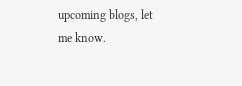upcoming blogs, let me know.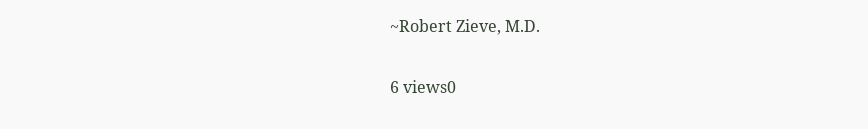~Robert Zieve, M.D.

6 views0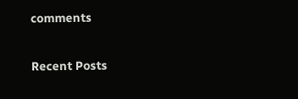comments

Recent Posts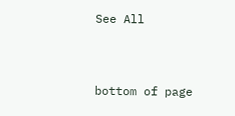See All


bottom of page